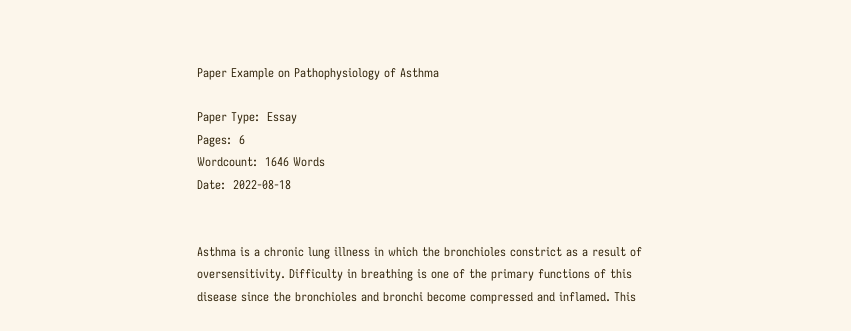Paper Example on Pathophysiology of Asthma

Paper Type:  Essay
Pages:  6
Wordcount:  1646 Words
Date:  2022-08-18


Asthma is a chronic lung illness in which the bronchioles constrict as a result of oversensitivity. Difficulty in breathing is one of the primary functions of this disease since the bronchioles and bronchi become compressed and inflamed. This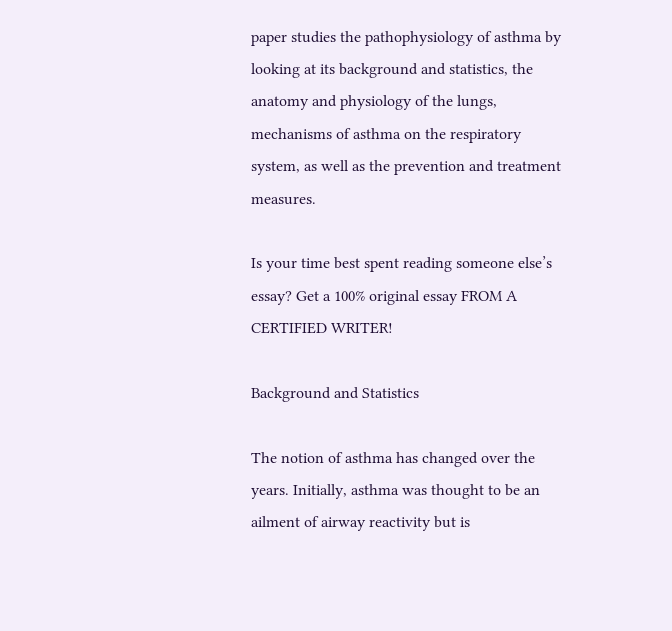paper studies the pathophysiology of asthma by looking at its background and statistics, the anatomy and physiology of the lungs, mechanisms of asthma on the respiratory system, as well as the prevention and treatment measures.

Is your time best spent reading someone else’s essay? Get a 100% original essay FROM A CERTIFIED WRITER!

Background and Statistics

The notion of asthma has changed over the years. Initially, asthma was thought to be an ailment of airway reactivity but is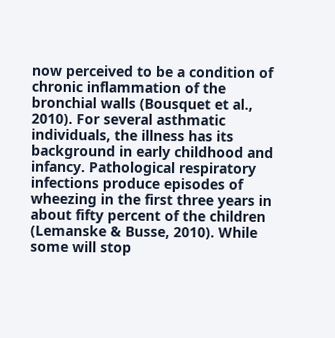now perceived to be a condition of chronic inflammation of the bronchial walls (Bousquet et al., 2010). For several asthmatic individuals, the illness has its background in early childhood and infancy. Pathological respiratory infections produce episodes of wheezing in the first three years in about fifty percent of the children (Lemanske & Busse, 2010). While some will stop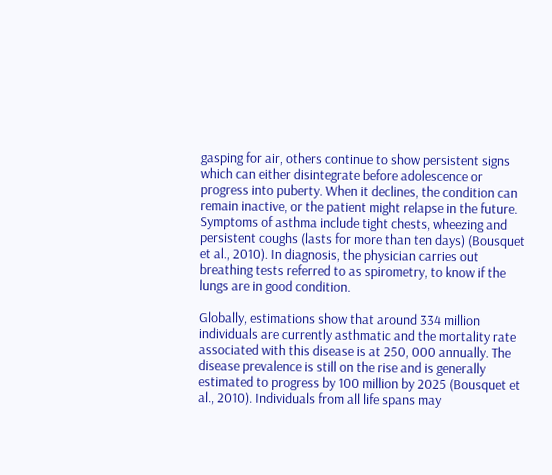gasping for air, others continue to show persistent signs which can either disintegrate before adolescence or progress into puberty. When it declines, the condition can remain inactive, or the patient might relapse in the future. Symptoms of asthma include tight chests, wheezing and persistent coughs (lasts for more than ten days) (Bousquet et al., 2010). In diagnosis, the physician carries out breathing tests referred to as spirometry, to know if the lungs are in good condition.

Globally, estimations show that around 334 million individuals are currently asthmatic and the mortality rate associated with this disease is at 250, 000 annually. The disease prevalence is still on the rise and is generally estimated to progress by 100 million by 2025 (Bousquet et al., 2010). Individuals from all life spans may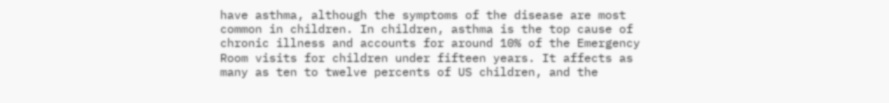have asthma, although the symptoms of the disease are most common in children. In children, asthma is the top cause of chronic illness and accounts for around 10% of the Emergency Room visits for children under fifteen years. It affects as many as ten to twelve percents of US children, and the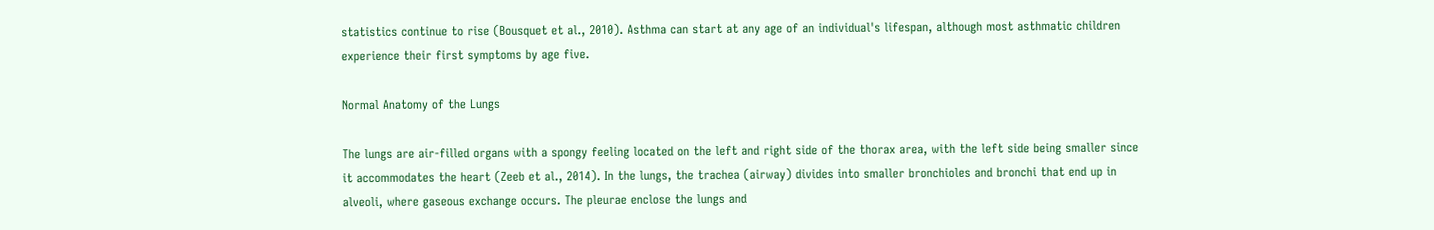statistics continue to rise (Bousquet et al., 2010). Asthma can start at any age of an individual's lifespan, although most asthmatic children experience their first symptoms by age five.

Normal Anatomy of the Lungs

The lungs are air-filled organs with a spongy feeling located on the left and right side of the thorax area, with the left side being smaller since it accommodates the heart (Zeeb et al., 2014). In the lungs, the trachea (airway) divides into smaller bronchioles and bronchi that end up in alveoli, where gaseous exchange occurs. The pleurae enclose the lungs and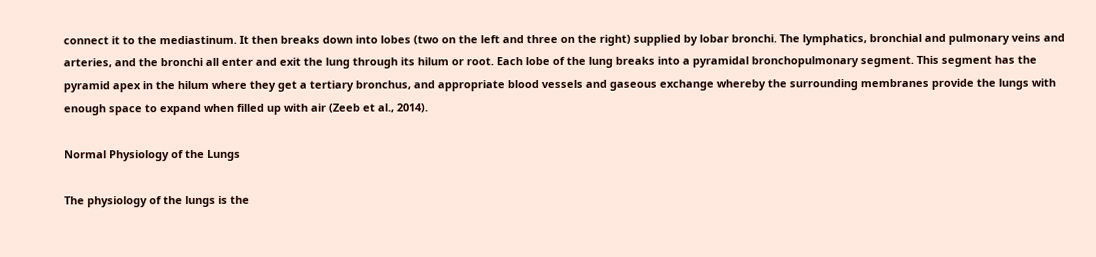connect it to the mediastinum. It then breaks down into lobes (two on the left and three on the right) supplied by lobar bronchi. The lymphatics, bronchial and pulmonary veins and arteries, and the bronchi all enter and exit the lung through its hilum or root. Each lobe of the lung breaks into a pyramidal bronchopulmonary segment. This segment has the pyramid apex in the hilum where they get a tertiary bronchus, and appropriate blood vessels and gaseous exchange whereby the surrounding membranes provide the lungs with enough space to expand when filled up with air (Zeeb et al., 2014).

Normal Physiology of the Lungs

The physiology of the lungs is the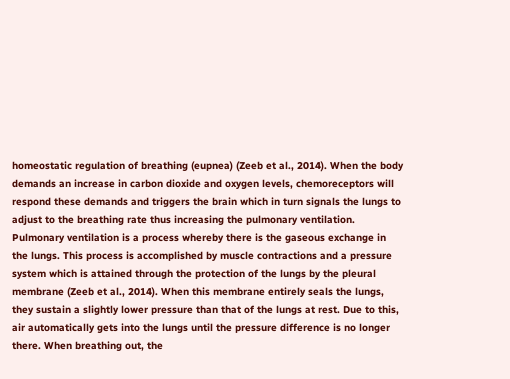homeostatic regulation of breathing (eupnea) (Zeeb et al., 2014). When the body demands an increase in carbon dioxide and oxygen levels, chemoreceptors will respond these demands and triggers the brain which in turn signals the lungs to adjust to the breathing rate thus increasing the pulmonary ventilation. Pulmonary ventilation is a process whereby there is the gaseous exchange in the lungs. This process is accomplished by muscle contractions and a pressure system which is attained through the protection of the lungs by the pleural membrane (Zeeb et al., 2014). When this membrane entirely seals the lungs, they sustain a slightly lower pressure than that of the lungs at rest. Due to this, air automatically gets into the lungs until the pressure difference is no longer there. When breathing out, the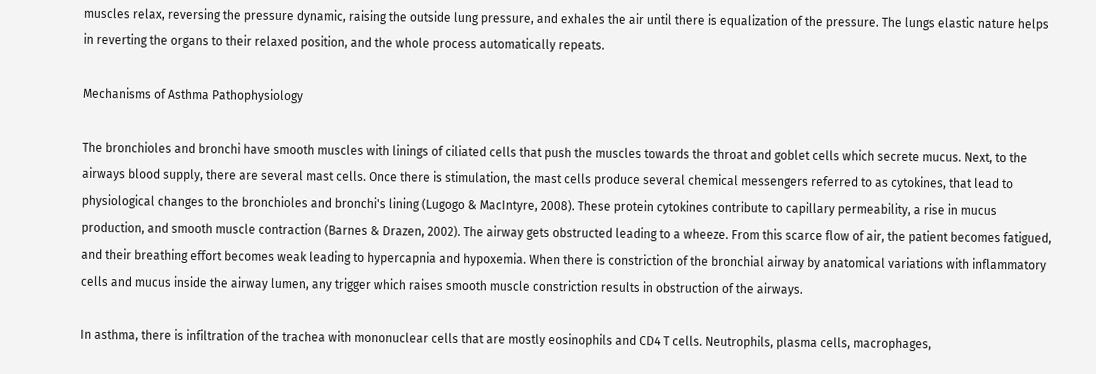muscles relax, reversing the pressure dynamic, raising the outside lung pressure, and exhales the air until there is equalization of the pressure. The lungs elastic nature helps in reverting the organs to their relaxed position, and the whole process automatically repeats.

Mechanisms of Asthma Pathophysiology

The bronchioles and bronchi have smooth muscles with linings of ciliated cells that push the muscles towards the throat and goblet cells which secrete mucus. Next, to the airways blood supply, there are several mast cells. Once there is stimulation, the mast cells produce several chemical messengers referred to as cytokines, that lead to physiological changes to the bronchioles and bronchi's lining (Lugogo & MacIntyre, 2008). These protein cytokines contribute to capillary permeability, a rise in mucus production, and smooth muscle contraction (Barnes & Drazen, 2002). The airway gets obstructed leading to a wheeze. From this scarce flow of air, the patient becomes fatigued, and their breathing effort becomes weak leading to hypercapnia and hypoxemia. When there is constriction of the bronchial airway by anatomical variations with inflammatory cells and mucus inside the airway lumen, any trigger which raises smooth muscle constriction results in obstruction of the airways.

In asthma, there is infiltration of the trachea with mononuclear cells that are mostly eosinophils and CD4 T cells. Neutrophils, plasma cells, macrophages,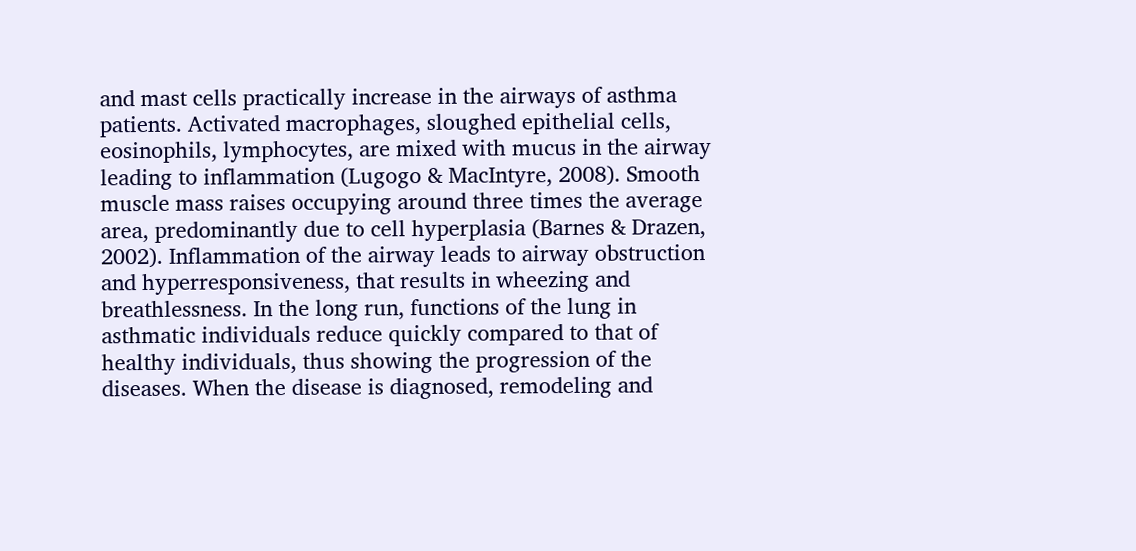and mast cells practically increase in the airways of asthma patients. Activated macrophages, sloughed epithelial cells, eosinophils, lymphocytes, are mixed with mucus in the airway leading to inflammation (Lugogo & MacIntyre, 2008). Smooth muscle mass raises occupying around three times the average area, predominantly due to cell hyperplasia (Barnes & Drazen, 2002). Inflammation of the airway leads to airway obstruction and hyperresponsiveness, that results in wheezing and breathlessness. In the long run, functions of the lung in asthmatic individuals reduce quickly compared to that of healthy individuals, thus showing the progression of the diseases. When the disease is diagnosed, remodeling and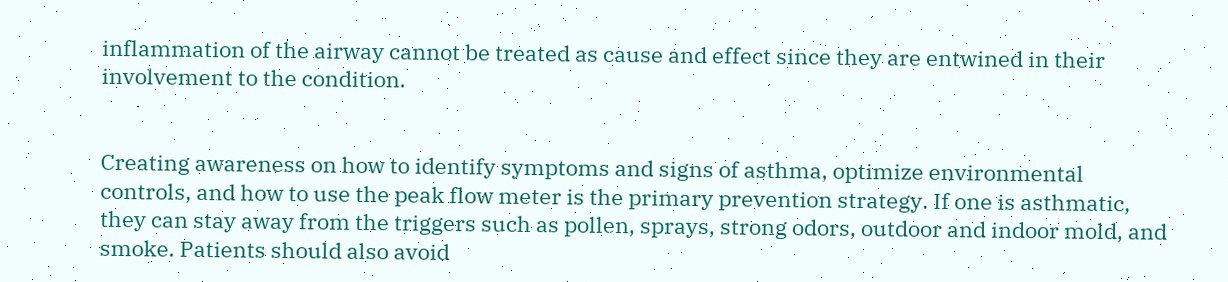inflammation of the airway cannot be treated as cause and effect since they are entwined in their involvement to the condition.


Creating awareness on how to identify symptoms and signs of asthma, optimize environmental controls, and how to use the peak flow meter is the primary prevention strategy. If one is asthmatic, they can stay away from the triggers such as pollen, sprays, strong odors, outdoor and indoor mold, and smoke. Patients should also avoid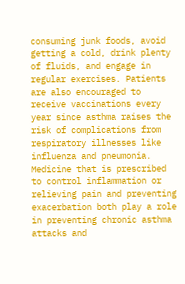consuming junk foods, avoid getting a cold, drink plenty of fluids, and engage in regular exercises. Patients are also encouraged to receive vaccinations every year since asthma raises the risk of complications from respiratory illnesses like influenza and pneumonia. Medicine that is prescribed to control inflammation or relieving pain and preventing exacerbation both play a role in preventing chronic asthma attacks and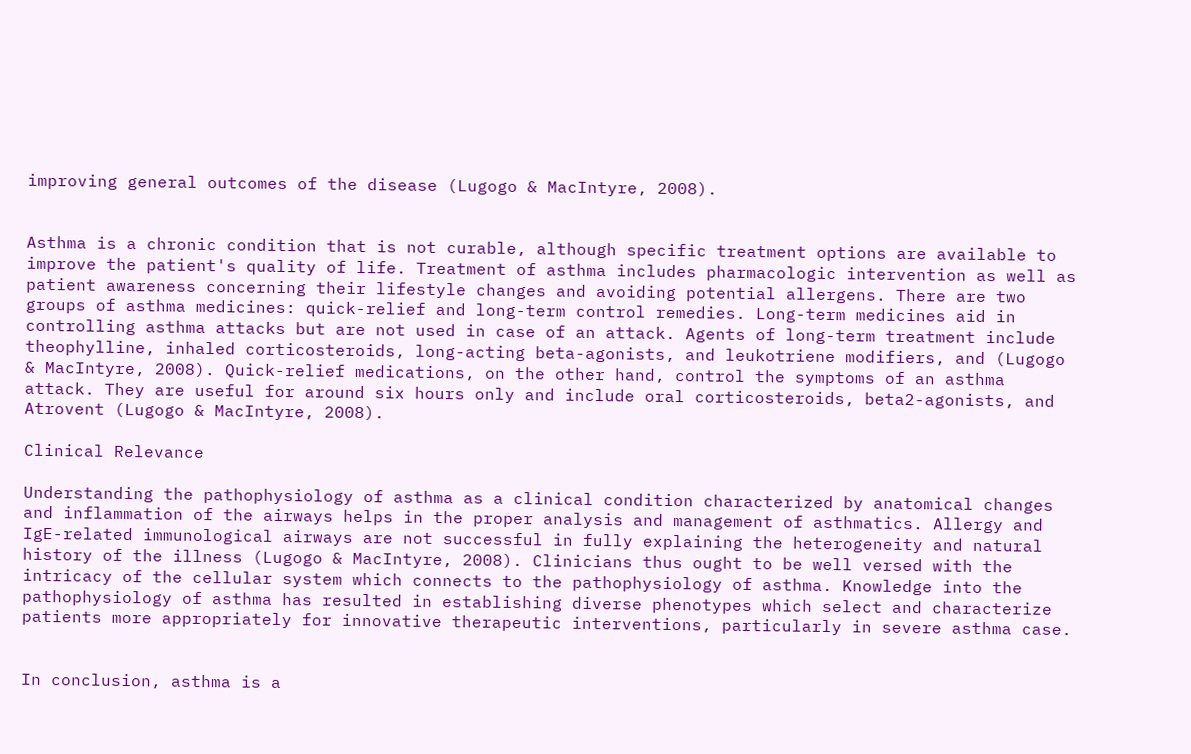improving general outcomes of the disease (Lugogo & MacIntyre, 2008).


Asthma is a chronic condition that is not curable, although specific treatment options are available to improve the patient's quality of life. Treatment of asthma includes pharmacologic intervention as well as patient awareness concerning their lifestyle changes and avoiding potential allergens. There are two groups of asthma medicines: quick-relief and long-term control remedies. Long-term medicines aid in controlling asthma attacks but are not used in case of an attack. Agents of long-term treatment include theophylline, inhaled corticosteroids, long-acting beta-agonists, and leukotriene modifiers, and (Lugogo & MacIntyre, 2008). Quick-relief medications, on the other hand, control the symptoms of an asthma attack. They are useful for around six hours only and include oral corticosteroids, beta2-agonists, and Atrovent (Lugogo & MacIntyre, 2008).

Clinical Relevance

Understanding the pathophysiology of asthma as a clinical condition characterized by anatomical changes and inflammation of the airways helps in the proper analysis and management of asthmatics. Allergy and IgE-related immunological airways are not successful in fully explaining the heterogeneity and natural history of the illness (Lugogo & MacIntyre, 2008). Clinicians thus ought to be well versed with the intricacy of the cellular system which connects to the pathophysiology of asthma. Knowledge into the pathophysiology of asthma has resulted in establishing diverse phenotypes which select and characterize patients more appropriately for innovative therapeutic interventions, particularly in severe asthma case.


In conclusion, asthma is a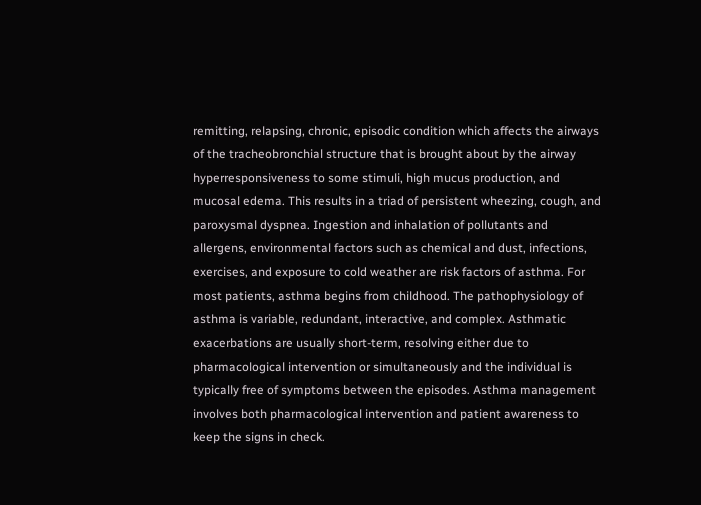remitting, relapsing, chronic, episodic condition which affects the airways of the tracheobronchial structure that is brought about by the airway hyperresponsiveness to some stimuli, high mucus production, and mucosal edema. This results in a triad of persistent wheezing, cough, and paroxysmal dyspnea. Ingestion and inhalation of pollutants and allergens, environmental factors such as chemical and dust, infections, exercises, and exposure to cold weather are risk factors of asthma. For most patients, asthma begins from childhood. The pathophysiology of asthma is variable, redundant, interactive, and complex. Asthmatic exacerbations are usually short-term, resolving either due to pharmacological intervention or simultaneously and the individual is typically free of symptoms between the episodes. Asthma management involves both pharmacological intervention and patient awareness to keep the signs in check.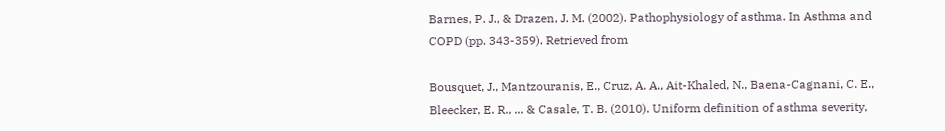Barnes, P. J., & Drazen, J. M. (2002). Pathophysiology of asthma. In Asthma and COPD (pp. 343-359). Retrieved from

Bousquet, J., Mantzouranis, E., Cruz, A. A., Ait-Khaled, N., Baena-Cagnani, C. E., Bleecker, E. R., ... & Casale, T. B. (2010). Uniform definition of asthma severity,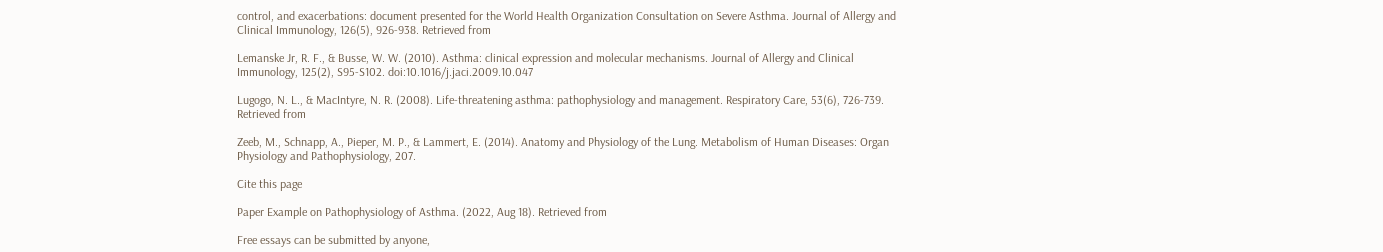control, and exacerbations: document presented for the World Health Organization Consultation on Severe Asthma. Journal of Allergy and Clinical Immunology, 126(5), 926-938. Retrieved from

Lemanske Jr, R. F., & Busse, W. W. (2010). Asthma: clinical expression and molecular mechanisms. Journal of Allergy and Clinical Immunology, 125(2), S95-S102. doi:10.1016/j.jaci.2009.10.047

Lugogo, N. L., & MacIntyre, N. R. (2008). Life-threatening asthma: pathophysiology and management. Respiratory Care, 53(6), 726-739. Retrieved from

Zeeb, M., Schnapp, A., Pieper, M. P., & Lammert, E. (2014). Anatomy and Physiology of the Lung. Metabolism of Human Diseases: Organ Physiology and Pathophysiology, 207.

Cite this page

Paper Example on Pathophysiology of Asthma. (2022, Aug 18). Retrieved from

Free essays can be submitted by anyone,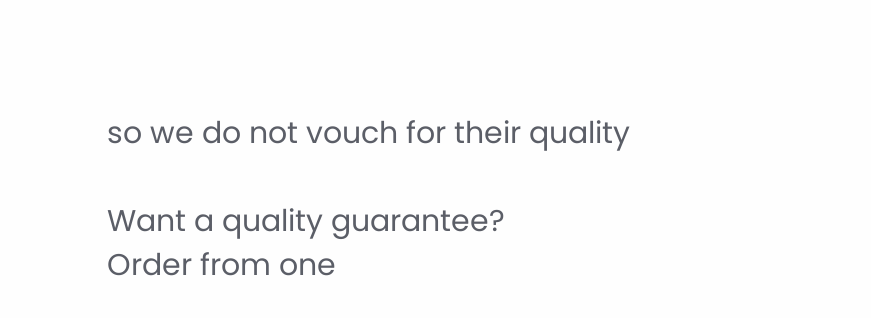so we do not vouch for their quality

Want a quality guarantee?
Order from one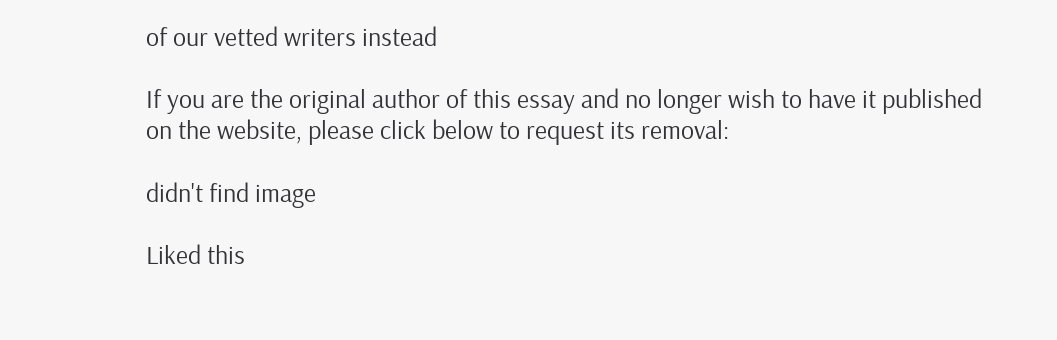of our vetted writers instead

If you are the original author of this essay and no longer wish to have it published on the website, please click below to request its removal:

didn't find image

Liked this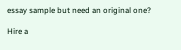essay sample but need an original one?

Hire a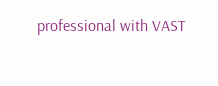professional with VAST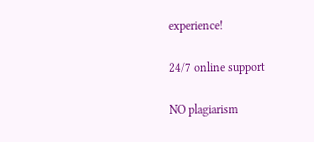experience!

24/7 online support

NO plagiarism